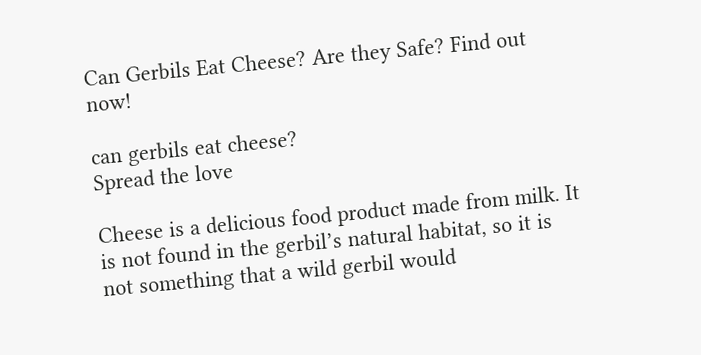Can Gerbils Eat Cheese? Are they Safe? Find out now!

can gerbils eat cheese?
Spread the love

Cheese is a delicious food product made from milk. It is not found in the gerbil’s natural habitat, so it is not something that a wild gerbil would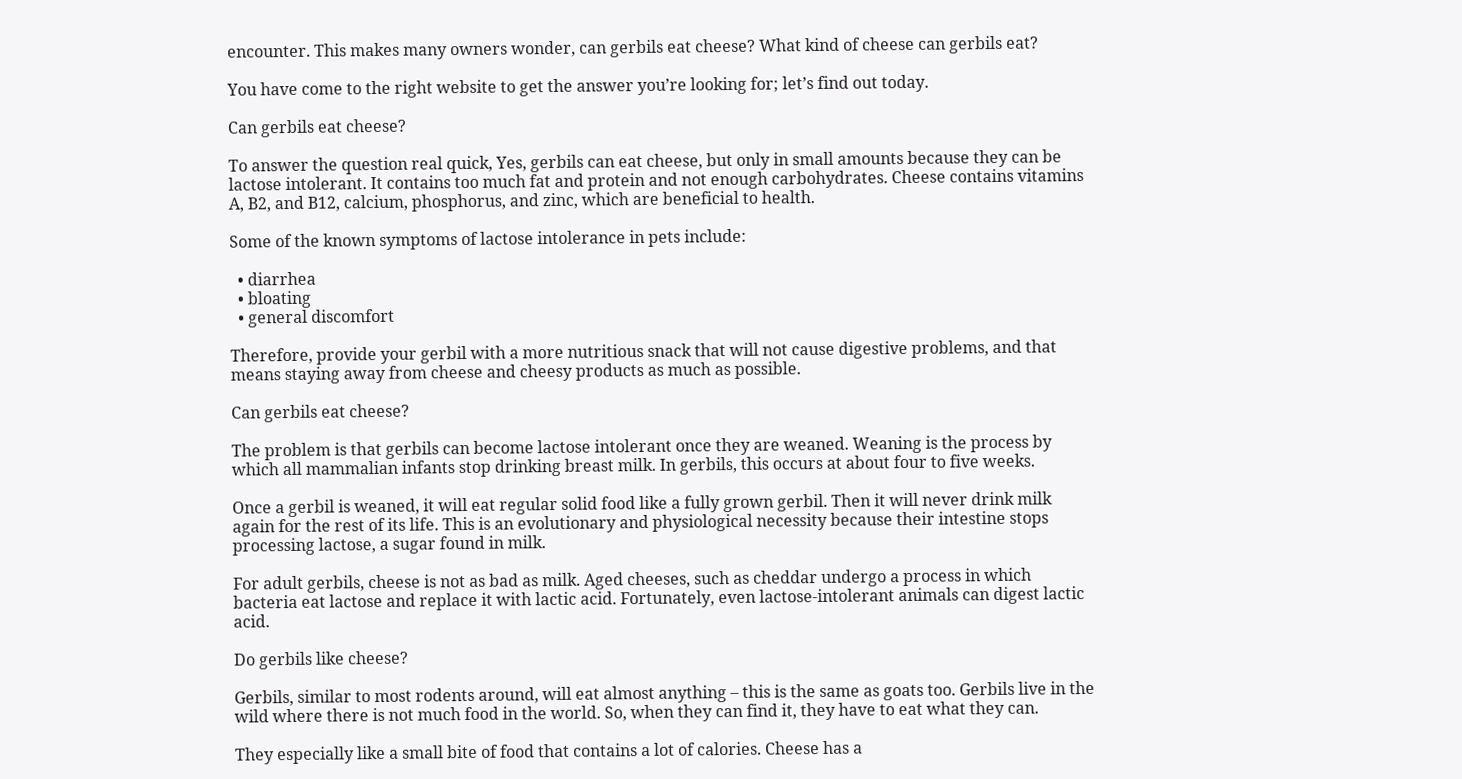encounter. This makes many owners wonder, can gerbils eat cheese? What kind of cheese can gerbils eat?

You have come to the right website to get the answer you’re looking for; let’s find out today.

Can gerbils eat cheese?

To answer the question real quick, Yes, gerbils can eat cheese, but only in small amounts because they can be lactose intolerant. It contains too much fat and protein and not enough carbohydrates. Cheese contains vitamins A, B2, and B12, calcium, phosphorus, and zinc, which are beneficial to health.

Some of the known symptoms of lactose intolerance in pets include:

  • diarrhea
  • bloating
  • general discomfort

Therefore, provide your gerbil with a more nutritious snack that will not cause digestive problems, and that means staying away from cheese and cheesy products as much as possible.

Can gerbils eat cheese?

The problem is that gerbils can become lactose intolerant once they are weaned. Weaning is the process by which all mammalian infants stop drinking breast milk. In gerbils, this occurs at about four to five weeks.

Once a gerbil is weaned, it will eat regular solid food like a fully grown gerbil. Then it will never drink milk again for the rest of its life. This is an evolutionary and physiological necessity because their intestine stops processing lactose, a sugar found in milk.

For adult gerbils, cheese is not as bad as milk. Aged cheeses, such as cheddar undergo a process in which bacteria eat lactose and replace it with lactic acid. Fortunately, even lactose-intolerant animals can digest lactic acid.

Do gerbils like cheese?

Gerbils, similar to most rodents around, will eat almost anything – this is the same as goats too. Gerbils live in the wild where there is not much food in the world. So, when they can find it, they have to eat what they can.

They especially like a small bite of food that contains a lot of calories. Cheese has a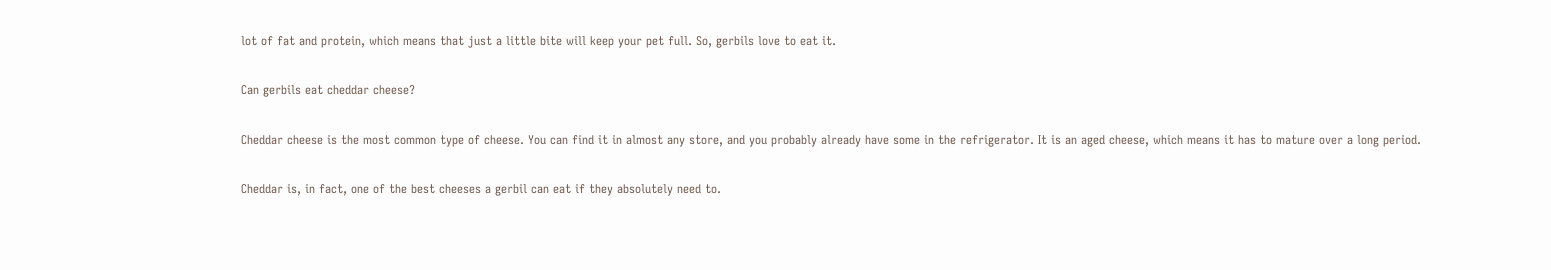lot of fat and protein, which means that just a little bite will keep your pet full. So, gerbils love to eat it.

Can gerbils eat cheddar cheese?

Cheddar cheese is the most common type of cheese. You can find it in almost any store, and you probably already have some in the refrigerator. It is an aged cheese, which means it has to mature over a long period.

Cheddar is, in fact, one of the best cheeses a gerbil can eat if they absolutely need to.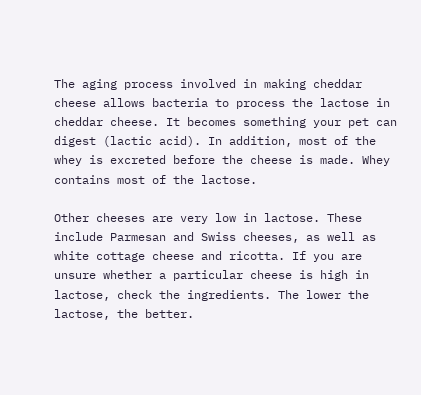The aging process involved in making cheddar cheese allows bacteria to process the lactose in cheddar cheese. It becomes something your pet can digest (lactic acid). In addition, most of the whey is excreted before the cheese is made. Whey contains most of the lactose.

Other cheeses are very low in lactose. These include Parmesan and Swiss cheeses, as well as white cottage cheese and ricotta. If you are unsure whether a particular cheese is high in lactose, check the ingredients. The lower the lactose, the better.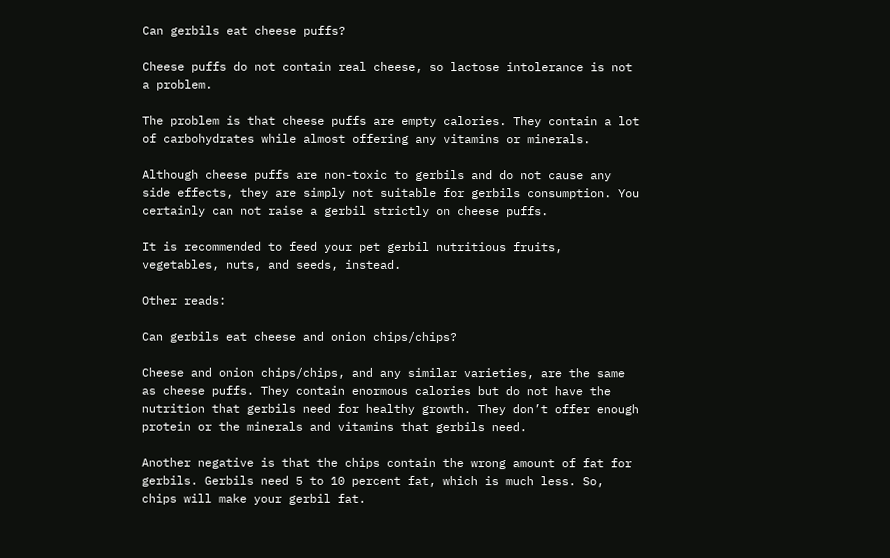Can gerbils eat cheese puffs?

Cheese puffs do not contain real cheese, so lactose intolerance is not a problem.

The problem is that cheese puffs are empty calories. They contain a lot of carbohydrates while almost offering any vitamins or minerals.

Although cheese puffs are non-toxic to gerbils and do not cause any side effects, they are simply not suitable for gerbils consumption. You certainly can not raise a gerbil strictly on cheese puffs.

It is recommended to feed your pet gerbil nutritious fruits, vegetables, nuts, and seeds, instead.

Other reads:

Can gerbils eat cheese and onion chips/chips?

Cheese and onion chips/chips, and any similar varieties, are the same as cheese puffs. They contain enormous calories but do not have the nutrition that gerbils need for healthy growth. They don’t offer enough protein or the minerals and vitamins that gerbils need.

Another negative is that the chips contain the wrong amount of fat for gerbils. Gerbils need 5 to 10 percent fat, which is much less. So, chips will make your gerbil fat.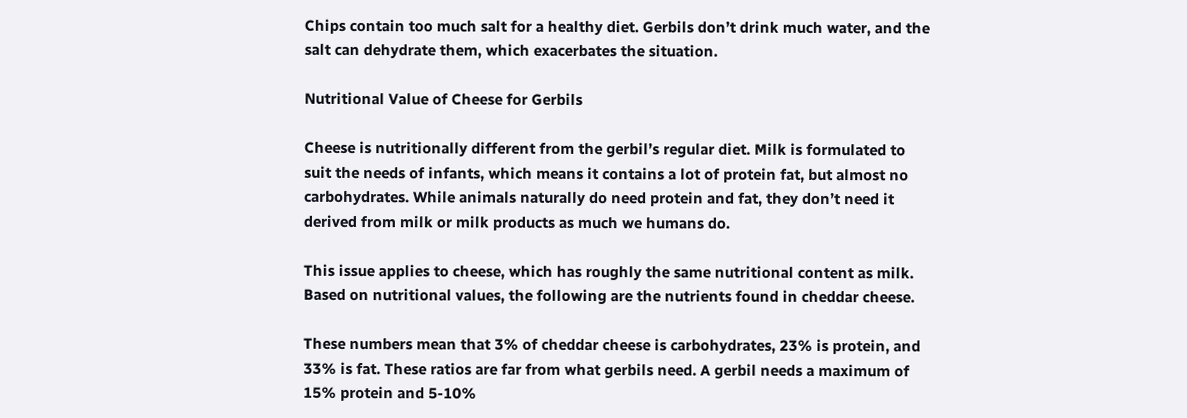Chips contain too much salt for a healthy diet. Gerbils don’t drink much water, and the salt can dehydrate them, which exacerbates the situation.

Nutritional Value of Cheese for Gerbils

Cheese is nutritionally different from the gerbil’s regular diet. Milk is formulated to suit the needs of infants, which means it contains a lot of protein fat, but almost no carbohydrates. While animals naturally do need protein and fat, they don’t need it derived from milk or milk products as much we humans do.

This issue applies to cheese, which has roughly the same nutritional content as milk. Based on nutritional values, the following are the nutrients found in cheddar cheese.

These numbers mean that 3% of cheddar cheese is carbohydrates, 23% is protein, and 33% is fat. These ratios are far from what gerbils need. A gerbil needs a maximum of 15% protein and 5-10%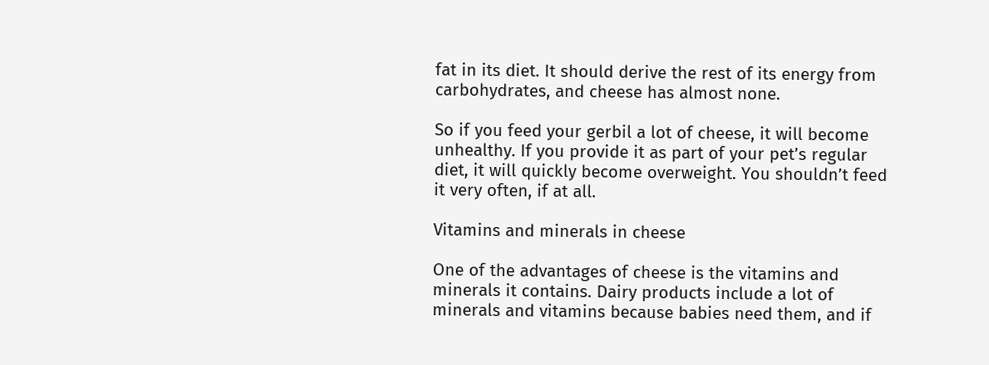fat in its diet. It should derive the rest of its energy from carbohydrates, and cheese has almost none.

So if you feed your gerbil a lot of cheese, it will become unhealthy. If you provide it as part of your pet’s regular diet, it will quickly become overweight. You shouldn’t feed it very often, if at all.

Vitamins and minerals in cheese

One of the advantages of cheese is the vitamins and minerals it contains. Dairy products include a lot of minerals and vitamins because babies need them, and if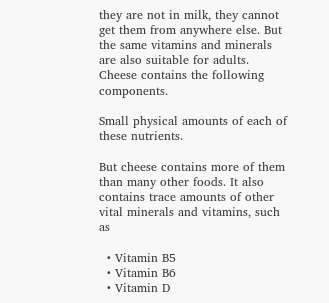they are not in milk, they cannot get them from anywhere else. But the same vitamins and minerals are also suitable for adults. Cheese contains the following components.

Small physical amounts of each of these nutrients.

But cheese contains more of them than many other foods. It also contains trace amounts of other vital minerals and vitamins, such as

  • Vitamin B5
  • Vitamin B6
  • Vitamin D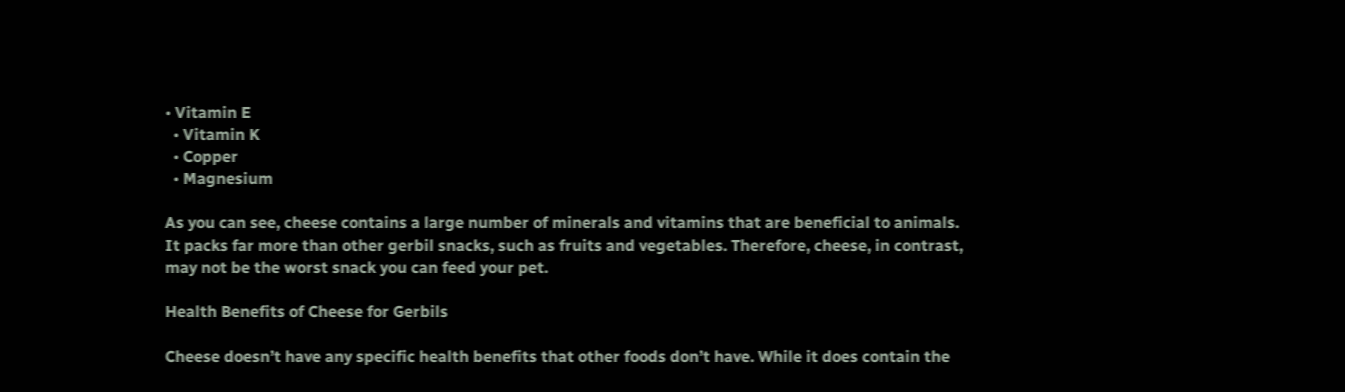• Vitamin E
  • Vitamin K
  • Copper
  • Magnesium

As you can see, cheese contains a large number of minerals and vitamins that are beneficial to animals. It packs far more than other gerbil snacks, such as fruits and vegetables. Therefore, cheese, in contrast, may not be the worst snack you can feed your pet.

Health Benefits of Cheese for Gerbils

Cheese doesn’t have any specific health benefits that other foods don’t have. While it does contain the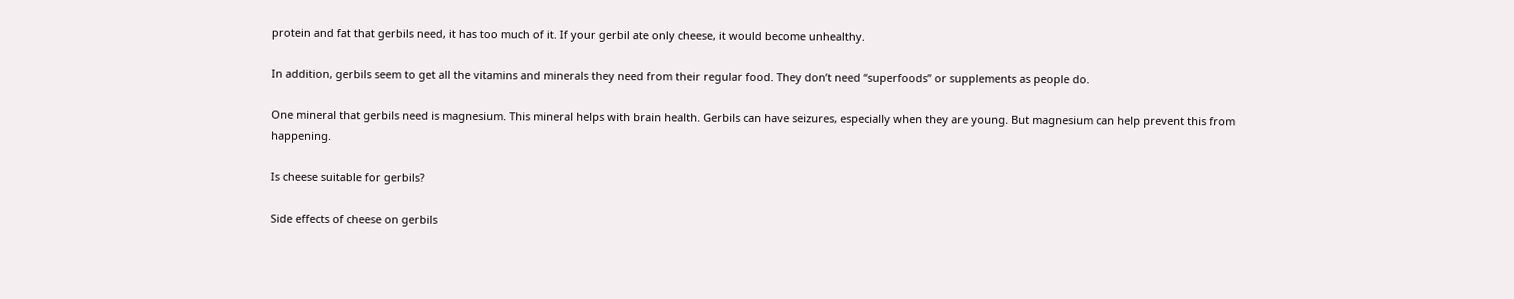protein and fat that gerbils need, it has too much of it. If your gerbil ate only cheese, it would become unhealthy.

In addition, gerbils seem to get all the vitamins and minerals they need from their regular food. They don’t need “superfoods” or supplements as people do.

One mineral that gerbils need is magnesium. This mineral helps with brain health. Gerbils can have seizures, especially when they are young. But magnesium can help prevent this from happening.

Is cheese suitable for gerbils?

Side effects of cheese on gerbils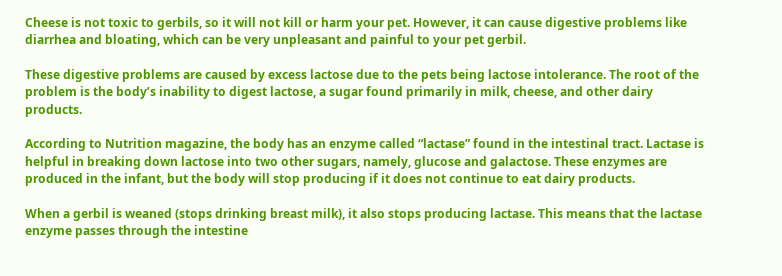Cheese is not toxic to gerbils, so it will not kill or harm your pet. However, it can cause digestive problems like diarrhea and bloating, which can be very unpleasant and painful to your pet gerbil.

These digestive problems are caused by excess lactose due to the pets being lactose intolerance. The root of the problem is the body’s inability to digest lactose, a sugar found primarily in milk, cheese, and other dairy products.

According to Nutrition magazine, the body has an enzyme called “lactase” found in the intestinal tract. Lactase is helpful in breaking down lactose into two other sugars, namely, glucose and galactose. These enzymes are produced in the infant, but the body will stop producing if it does not continue to eat dairy products.

When a gerbil is weaned (stops drinking breast milk), it also stops producing lactase. This means that the lactase enzyme passes through the intestine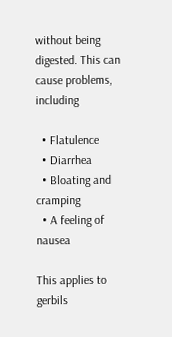without being digested. This can cause problems, including

  • Flatulence
  • Diarrhea
  • Bloating and cramping
  • A feeling of nausea

This applies to gerbils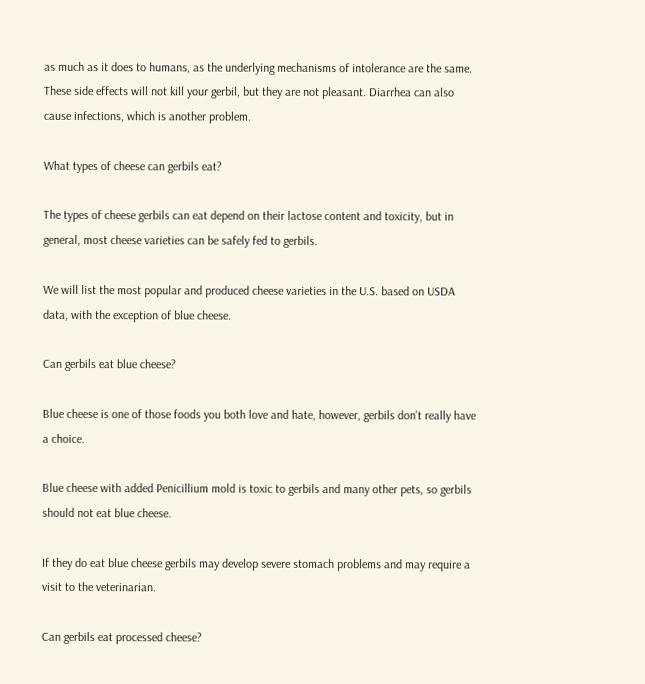as much as it does to humans, as the underlying mechanisms of intolerance are the same. These side effects will not kill your gerbil, but they are not pleasant. Diarrhea can also cause infections, which is another problem.

What types of cheese can gerbils eat?

The types of cheese gerbils can eat depend on their lactose content and toxicity, but in general, most cheese varieties can be safely fed to gerbils.

We will list the most popular and produced cheese varieties in the U.S. based on USDA data, with the exception of blue cheese.

Can gerbils eat blue cheese?

Blue cheese is one of those foods you both love and hate, however, gerbils don’t really have a choice.

Blue cheese with added Penicillium mold is toxic to gerbils and many other pets, so gerbils should not eat blue cheese.

If they do eat blue cheese gerbils may develop severe stomach problems and may require a visit to the veterinarian.

Can gerbils eat processed cheese?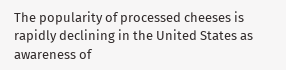The popularity of processed cheeses is rapidly declining in the United States as awareness of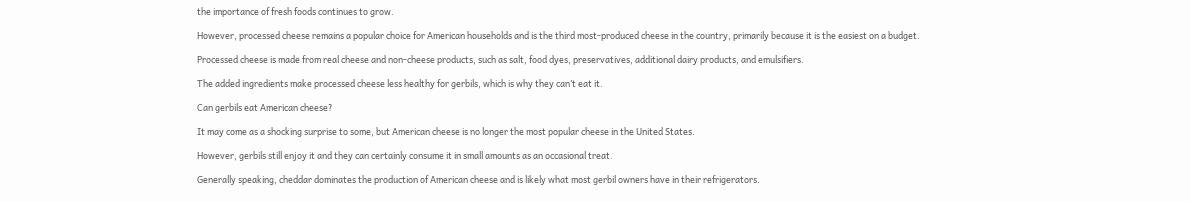the importance of fresh foods continues to grow.

However, processed cheese remains a popular choice for American households and is the third most-produced cheese in the country, primarily because it is the easiest on a budget.

Processed cheese is made from real cheese and non-cheese products, such as salt, food dyes, preservatives, additional dairy products, and emulsifiers.

The added ingredients make processed cheese less healthy for gerbils, which is why they can’t eat it.

Can gerbils eat American cheese?

It may come as a shocking surprise to some, but American cheese is no longer the most popular cheese in the United States.

However, gerbils still enjoy it and they can certainly consume it in small amounts as an occasional treat.

Generally speaking, cheddar dominates the production of American cheese and is likely what most gerbil owners have in their refrigerators.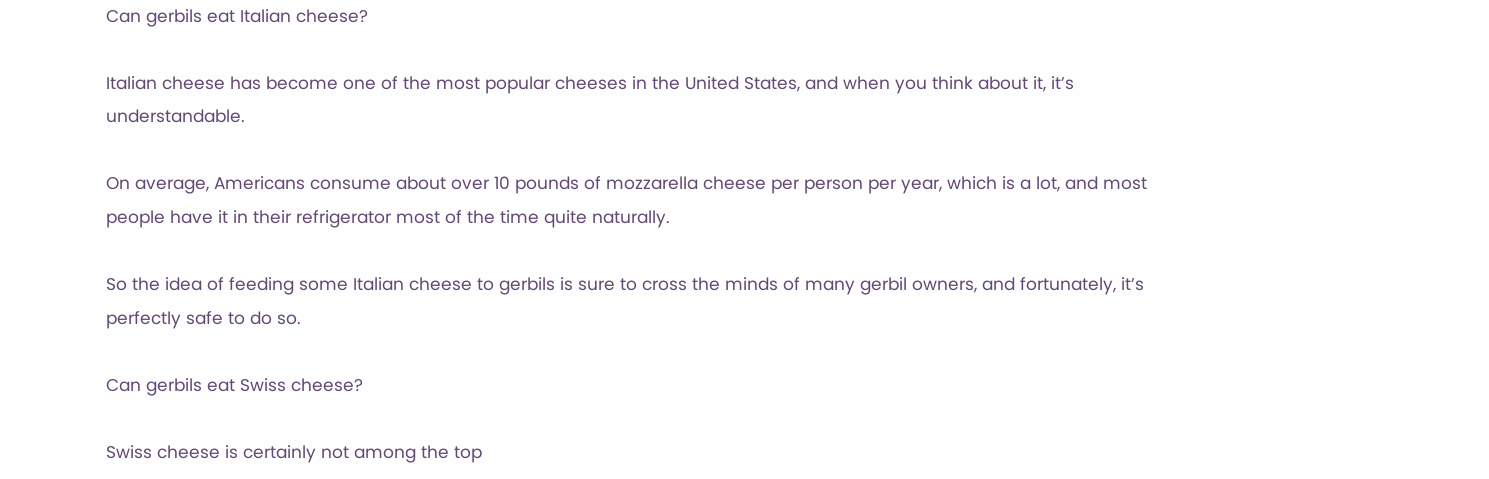Can gerbils eat Italian cheese?

Italian cheese has become one of the most popular cheeses in the United States, and when you think about it, it’s understandable.

On average, Americans consume about over 10 pounds of mozzarella cheese per person per year, which is a lot, and most people have it in their refrigerator most of the time quite naturally.

So the idea of feeding some Italian cheese to gerbils is sure to cross the minds of many gerbil owners, and fortunately, it’s perfectly safe to do so.

Can gerbils eat Swiss cheese?

Swiss cheese is certainly not among the top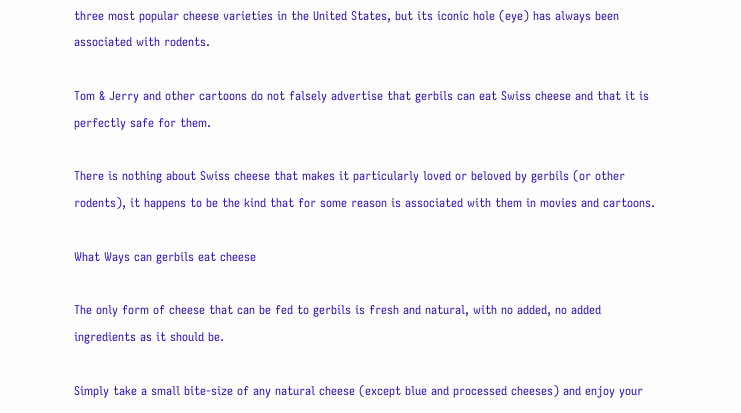three most popular cheese varieties in the United States, but its iconic hole (eye) has always been associated with rodents.

Tom & Jerry and other cartoons do not falsely advertise that gerbils can eat Swiss cheese and that it is perfectly safe for them.

There is nothing about Swiss cheese that makes it particularly loved or beloved by gerbils (or other rodents), it happens to be the kind that for some reason is associated with them in movies and cartoons.

What Ways can gerbils eat cheese

The only form of cheese that can be fed to gerbils is fresh and natural, with no added, no added ingredients as it should be.

Simply take a small bite-size of any natural cheese (except blue and processed cheeses) and enjoy your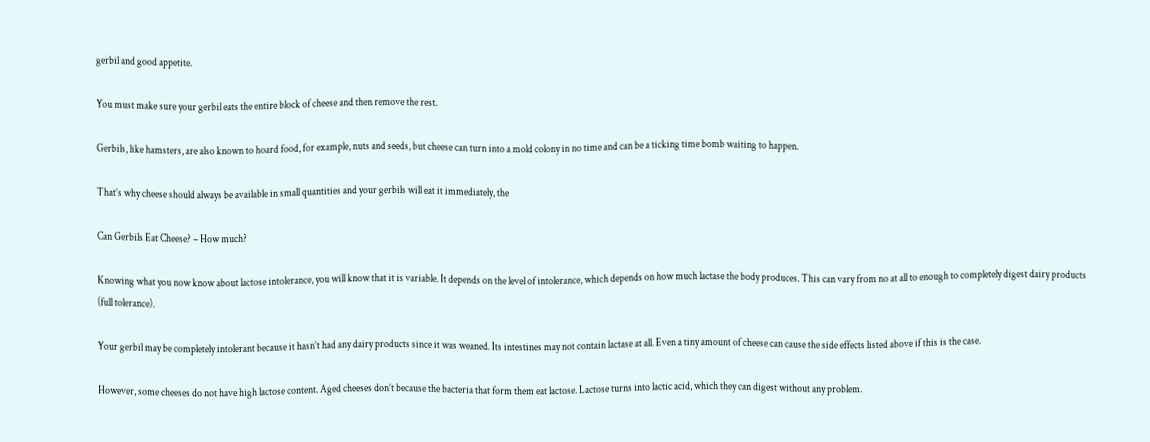gerbil and good appetite.

You must make sure your gerbil eats the entire block of cheese and then remove the rest.

Gerbils, like hamsters, are also known to hoard food, for example, nuts and seeds, but cheese can turn into a mold colony in no time and can be a ticking time bomb waiting to happen.

That’s why cheese should always be available in small quantities and your gerbils will eat it immediately, the

Can Gerbils Eat Cheese? – How much?

Knowing what you now know about lactose intolerance, you will know that it is variable. It depends on the level of intolerance, which depends on how much lactase the body produces. This can vary from no at all to enough to completely digest dairy products (full tolerance).

Your gerbil may be completely intolerant because it hasn’t had any dairy products since it was weaned. Its intestines may not contain lactase at all. Even a tiny amount of cheese can cause the side effects listed above if this is the case.

However, some cheeses do not have high lactose content. Aged cheeses don’t because the bacteria that form them eat lactose. Lactose turns into lactic acid, which they can digest without any problem.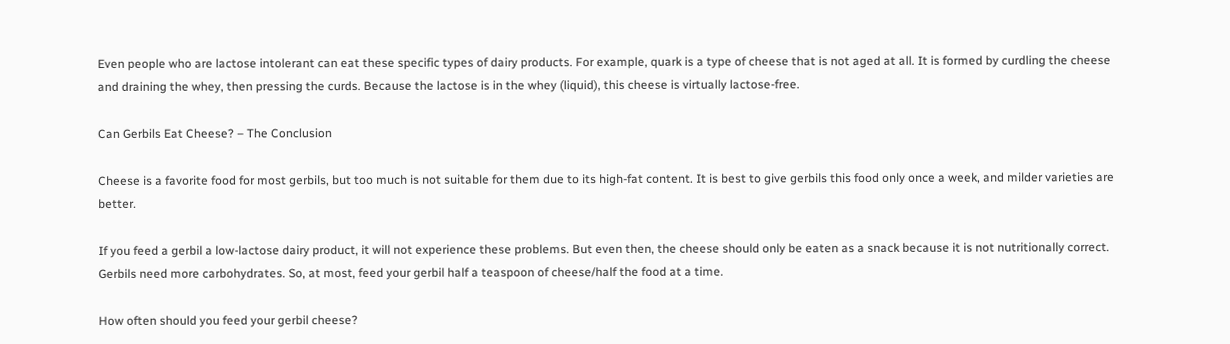Even people who are lactose intolerant can eat these specific types of dairy products. For example, quark is a type of cheese that is not aged at all. It is formed by curdling the cheese and draining the whey, then pressing the curds. Because the lactose is in the whey (liquid), this cheese is virtually lactose-free.

Can Gerbils Eat Cheese? – The Conclusion

Cheese is a favorite food for most gerbils, but too much is not suitable for them due to its high-fat content. It is best to give gerbils this food only once a week, and milder varieties are better.

If you feed a gerbil a low-lactose dairy product, it will not experience these problems. But even then, the cheese should only be eaten as a snack because it is not nutritionally correct. Gerbils need more carbohydrates. So, at most, feed your gerbil half a teaspoon of cheese/half the food at a time.

How often should you feed your gerbil cheese?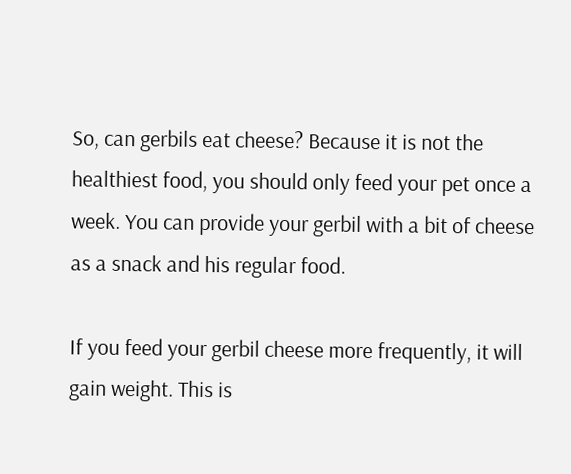So, can gerbils eat cheese? Because it is not the healthiest food, you should only feed your pet once a week. You can provide your gerbil with a bit of cheese as a snack and his regular food.

If you feed your gerbil cheese more frequently, it will gain weight. This is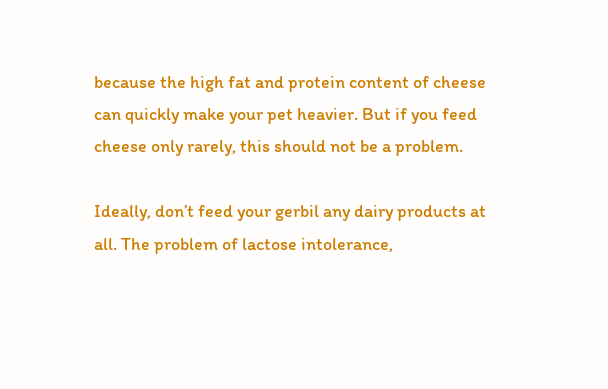because the high fat and protein content of cheese can quickly make your pet heavier. But if you feed cheese only rarely, this should not be a problem.

Ideally, don’t feed your gerbil any dairy products at all. The problem of lactose intolerance,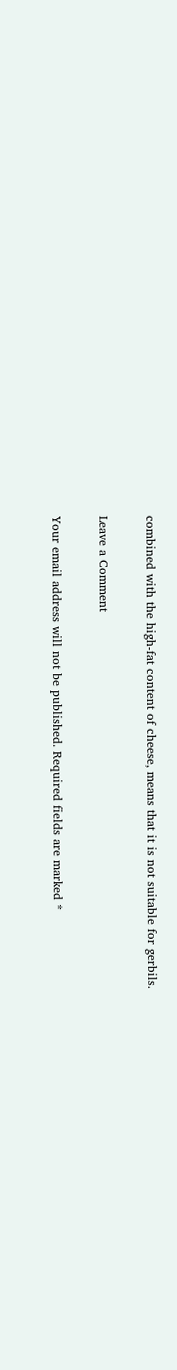combined with the high-fat content of cheese, means that it is not suitable for gerbils.

Leave a Comment

Your email address will not be published. Required fields are marked *